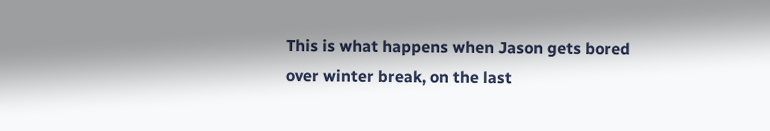This is what happens when Jason gets bored over winter break, on the last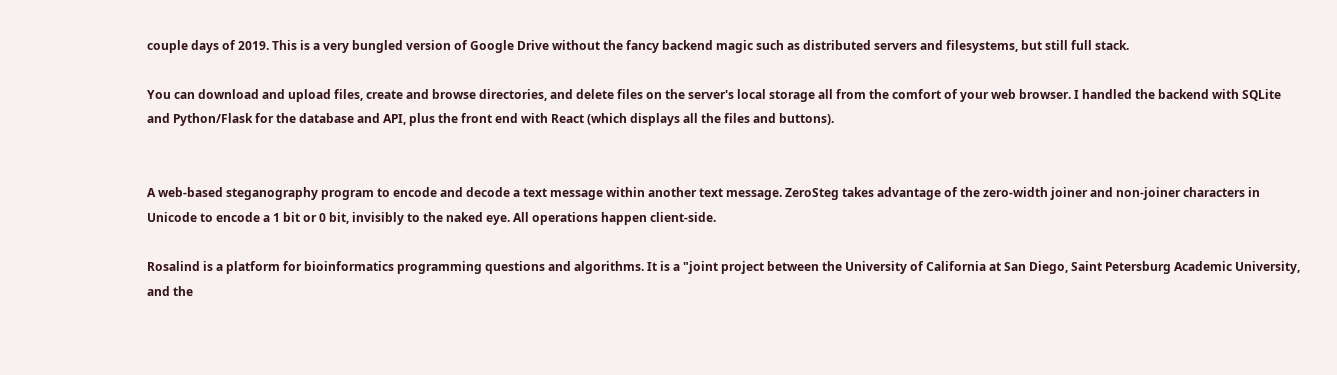couple days of 2019. This is a very bungled version of Google Drive without the fancy backend magic such as distributed servers and filesystems, but still full stack.

You can download and upload files, create and browse directories, and delete files on the server's local storage all from the comfort of your web browser. I handled the backend with SQLite and Python/Flask for the database and API, plus the front end with React (which displays all the files and buttons).


A web-based steganography program to encode and decode a text message within another text message. ZeroSteg takes advantage of the zero-width joiner and non-joiner characters in Unicode to encode a 1 bit or 0 bit, invisibly to the naked eye. All operations happen client-side.

Rosalind is a platform for bioinformatics programming questions and algorithms. It is a "joint project between the University of California at San Diego, Saint Petersburg Academic University, and the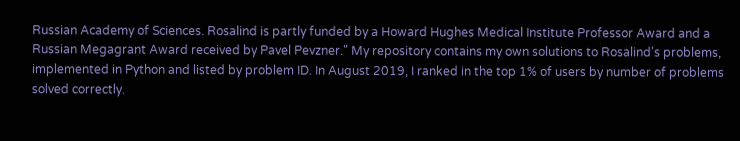Russian Academy of Sciences. Rosalind is partly funded by a Howard Hughes Medical Institute Professor Award and a Russian Megagrant Award received by Pavel Pevzner." My repository contains my own solutions to Rosalind's problems, implemented in Python and listed by problem ID. In August 2019, I ranked in the top 1% of users by number of problems solved correctly.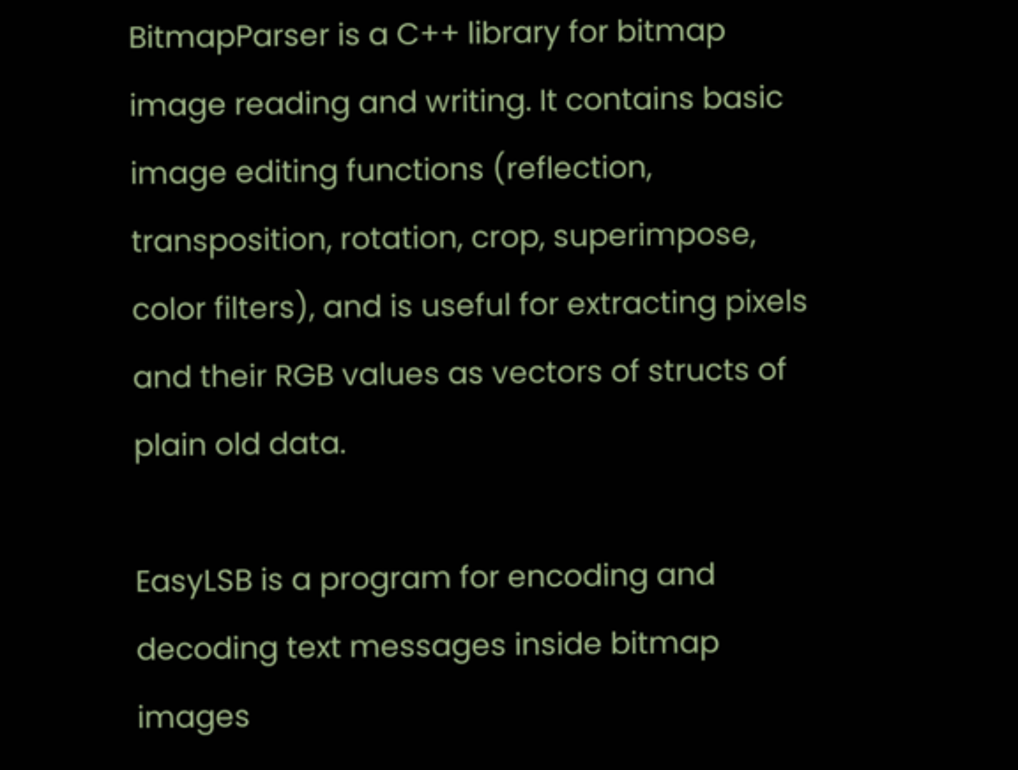BitmapParser is a C++ library for bitmap image reading and writing. It contains basic image editing functions (reflection, transposition, rotation, crop, superimpose, color filters), and is useful for extracting pixels and their RGB values as vectors of structs of plain old data.

EasyLSB is a program for encoding and decoding text messages inside bitmap images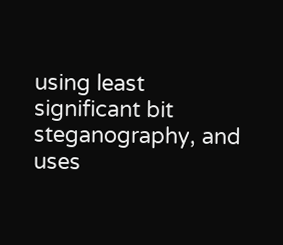using least significant bit steganography, and uses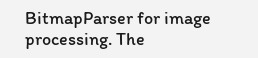BitmapParser for image processing. The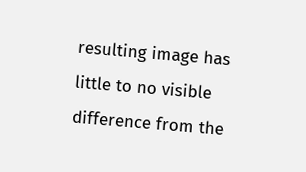resulting image has little to no visible difference from the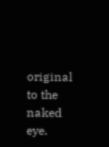original to the naked eye.